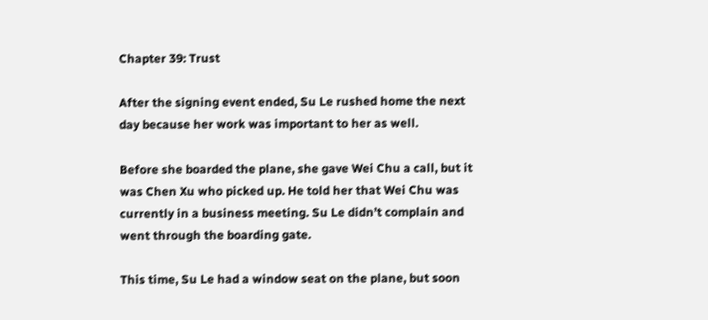Chapter 39: Trust

After the signing event ended, Su Le rushed home the next day because her work was important to her as well.

Before she boarded the plane, she gave Wei Chu a call, but it was Chen Xu who picked up. He told her that Wei Chu was currently in a business meeting. Su Le didn’t complain and went through the boarding gate.

This time, Su Le had a window seat on the plane, but soon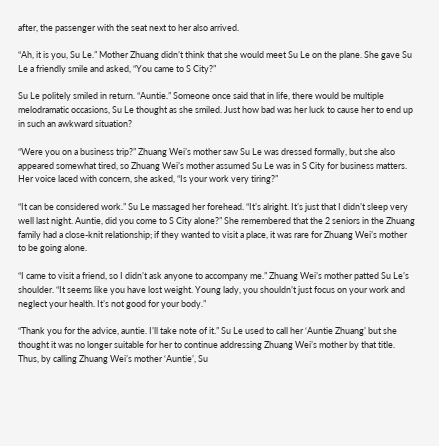after, the passenger with the seat next to her also arrived.

“Ah, it is you, Su Le.” Mother Zhuang didn’t think that she would meet Su Le on the plane. She gave Su Le a friendly smile and asked, “You came to S City?”

Su Le politely smiled in return. “Auntie.” Someone once said that in life, there would be multiple melodramatic occasions, Su Le thought as she smiled. Just how bad was her luck to cause her to end up in such an awkward situation?

“Were you on a business trip?” Zhuang Wei’s mother saw Su Le was dressed formally, but she also appeared somewhat tired, so Zhuang Wei’s mother assumed Su Le was in S City for business matters. Her voice laced with concern, she asked, “Is your work very tiring?”

“It can be considered work.” Su Le massaged her forehead. “It’s alright. It’s just that I didn’t sleep very well last night. Auntie, did you come to S City alone?” She remembered that the 2 seniors in the Zhuang family had a close-knit relationship; if they wanted to visit a place, it was rare for Zhuang Wei’s mother to be going alone.

“I came to visit a friend, so I didn’t ask anyone to accompany me.” Zhuang Wei’s mother patted Su Le’s shoulder. “It seems like you have lost weight. Young lady, you shouldn’t just focus on your work and neglect your health. It’s not good for your body.”

“Thank you for the advice, auntie. I’ll take note of it.” Su Le used to call her ‘Auntie Zhuang’ but she thought it was no longer suitable for her to continue addressing Zhuang Wei’s mother by that title. Thus, by calling Zhuang Wei’s mother ‘Auntie’, Su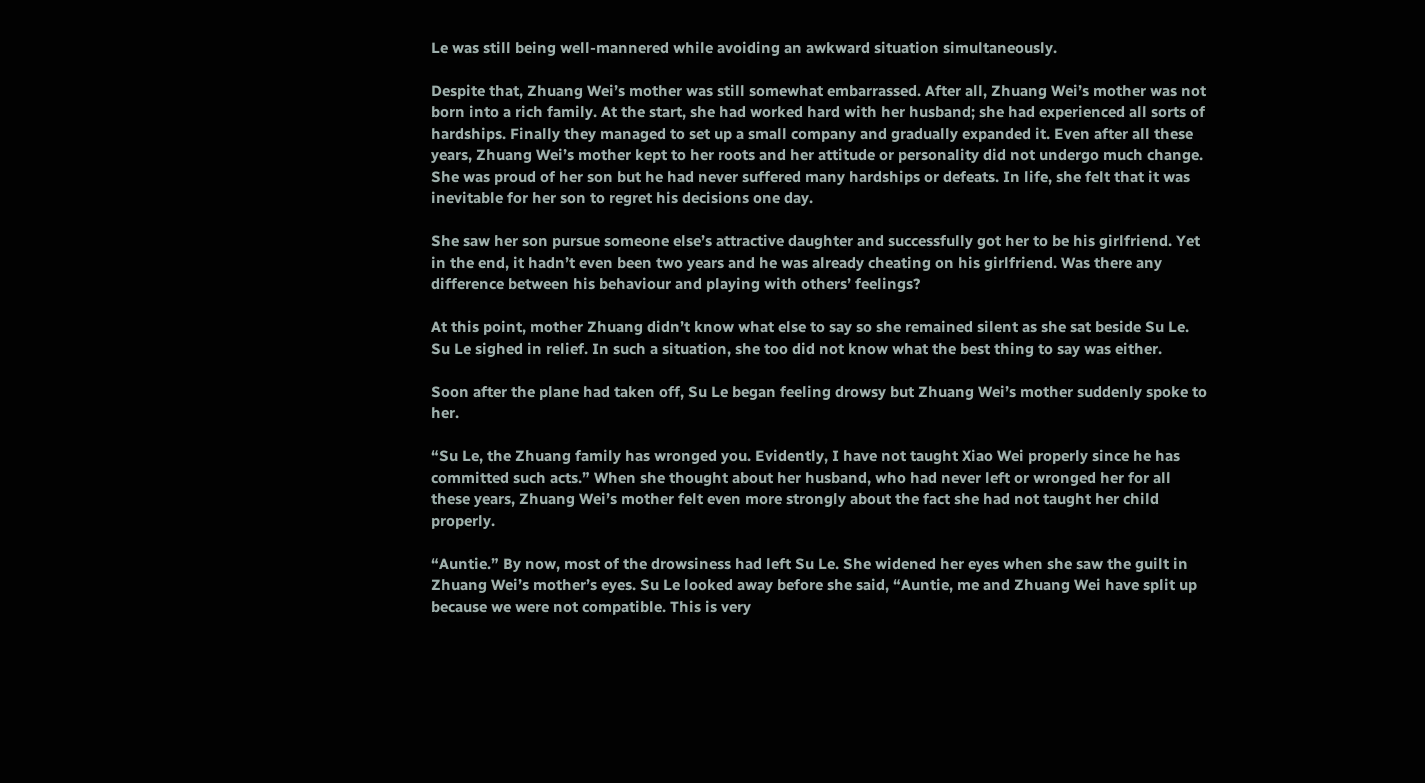Le was still being well-mannered while avoiding an awkward situation simultaneously.

Despite that, Zhuang Wei’s mother was still somewhat embarrassed. After all, Zhuang Wei’s mother was not born into a rich family. At the start, she had worked hard with her husband; she had experienced all sorts of hardships. Finally they managed to set up a small company and gradually expanded it. Even after all these years, Zhuang Wei’s mother kept to her roots and her attitude or personality did not undergo much change. She was proud of her son but he had never suffered many hardships or defeats. In life, she felt that it was inevitable for her son to regret his decisions one day.

She saw her son pursue someone else’s attractive daughter and successfully got her to be his girlfriend. Yet in the end, it hadn’t even been two years and he was already cheating on his girlfriend. Was there any difference between his behaviour and playing with others’ feelings?

At this point, mother Zhuang didn’t know what else to say so she remained silent as she sat beside Su Le. Su Le sighed in relief. In such a situation, she too did not know what the best thing to say was either.

Soon after the plane had taken off, Su Le began feeling drowsy but Zhuang Wei’s mother suddenly spoke to her.

“Su Le, the Zhuang family has wronged you. Evidently, I have not taught Xiao Wei properly since he has committed such acts.” When she thought about her husband, who had never left or wronged her for all these years, Zhuang Wei’s mother felt even more strongly about the fact she had not taught her child properly.

“Auntie.” By now, most of the drowsiness had left Su Le. She widened her eyes when she saw the guilt in Zhuang Wei’s mother’s eyes. Su Le looked away before she said, “Auntie, me and Zhuang Wei have split up because we were not compatible. This is very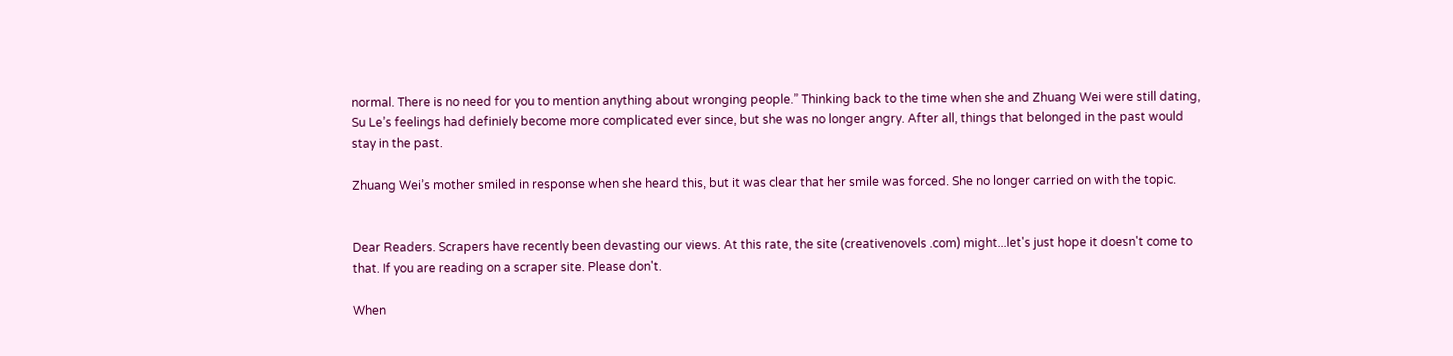normal. There is no need for you to mention anything about wronging people.” Thinking back to the time when she and Zhuang Wei were still dating, Su Le’s feelings had definiely become more complicated ever since, but she was no longer angry. After all, things that belonged in the past would stay in the past.

Zhuang Wei’s mother smiled in response when she heard this, but it was clear that her smile was forced. She no longer carried on with the topic.


Dear Readers. Scrapers have recently been devasting our views. At this rate, the site (creativenovels .com) might...let's just hope it doesn't come to that. If you are reading on a scraper site. Please don't.

When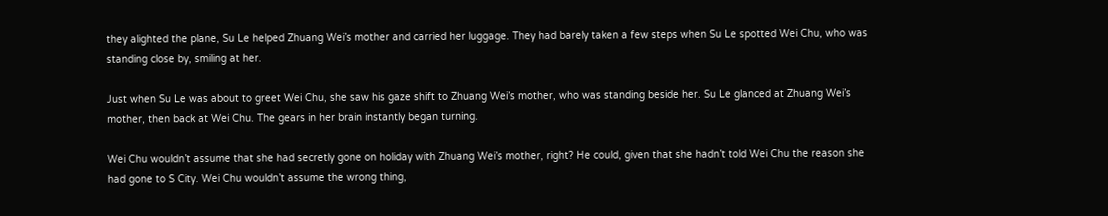they alighted the plane, Su Le helped Zhuang Wei’s mother and carried her luggage. They had barely taken a few steps when Su Le spotted Wei Chu, who was standing close by, smiling at her.

Just when Su Le was about to greet Wei Chu, she saw his gaze shift to Zhuang Wei’s mother, who was standing beside her. Su Le glanced at Zhuang Wei’s mother, then back at Wei Chu. The gears in her brain instantly began turning.

Wei Chu wouldn’t assume that she had secretly gone on holiday with Zhuang Wei’s mother, right? He could, given that she hadn’t told Wei Chu the reason she had gone to S City. Wei Chu wouldn’t assume the wrong thing,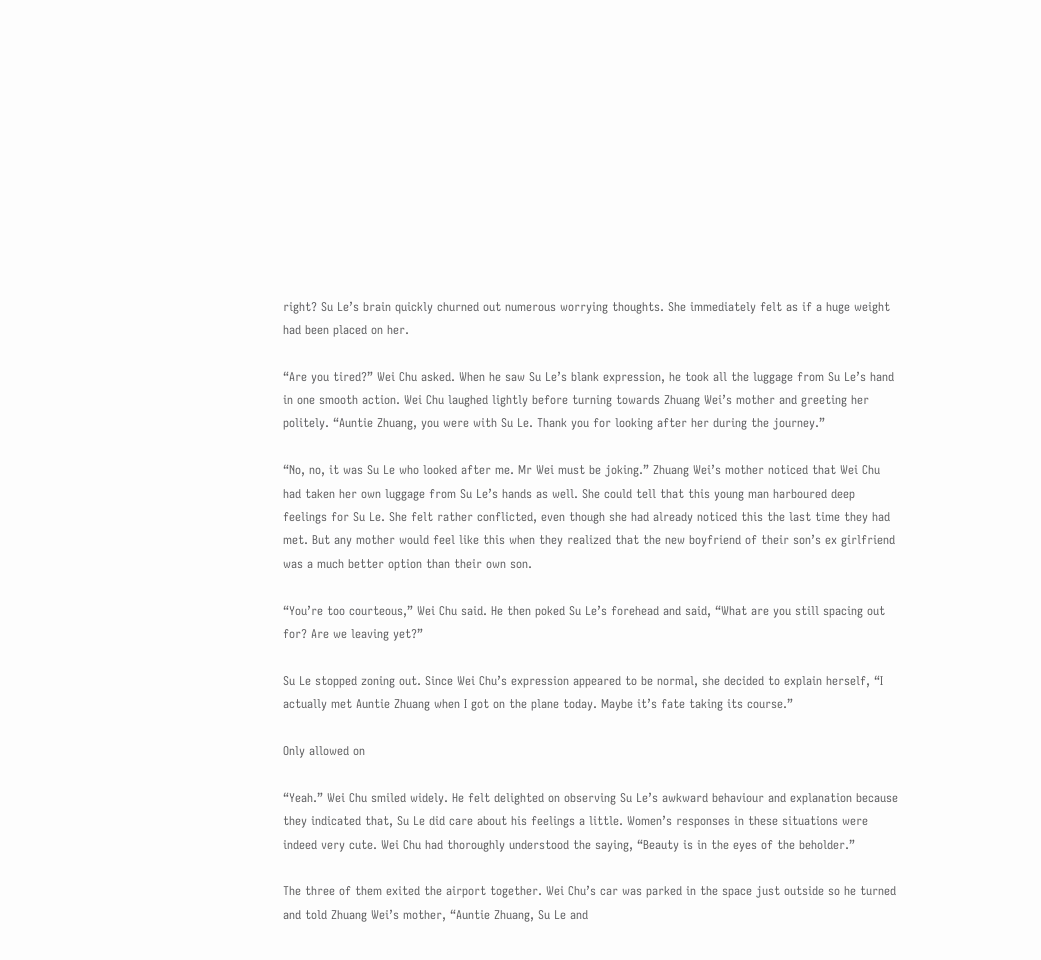right? Su Le’s brain quickly churned out numerous worrying thoughts. She immediately felt as if a huge weight had been placed on her.

“Are you tired?” Wei Chu asked. When he saw Su Le’s blank expression, he took all the luggage from Su Le’s hand in one smooth action. Wei Chu laughed lightly before turning towards Zhuang Wei’s mother and greeting her politely. “Auntie Zhuang, you were with Su Le. Thank you for looking after her during the journey.”

“No, no, it was Su Le who looked after me. Mr Wei must be joking.” Zhuang Wei’s mother noticed that Wei Chu had taken her own luggage from Su Le’s hands as well. She could tell that this young man harboured deep feelings for Su Le. She felt rather conflicted, even though she had already noticed this the last time they had met. But any mother would feel like this when they realized that the new boyfriend of their son’s ex girlfriend was a much better option than their own son.

“You’re too courteous,” Wei Chu said. He then poked Su Le’s forehead and said, “What are you still spacing out for? Are we leaving yet?”

Su Le stopped zoning out. Since Wei Chu’s expression appeared to be normal, she decided to explain herself, “I actually met Auntie Zhuang when I got on the plane today. Maybe it’s fate taking its course.”

Only allowed on

“Yeah.” Wei Chu smiled widely. He felt delighted on observing Su Le’s awkward behaviour and explanation because they indicated that, Su Le did care about his feelings a little. Women’s responses in these situations were indeed very cute. Wei Chu had thoroughly understood the saying, “Beauty is in the eyes of the beholder.”

The three of them exited the airport together. Wei Chu’s car was parked in the space just outside so he turned and told Zhuang Wei’s mother, “Auntie Zhuang, Su Le and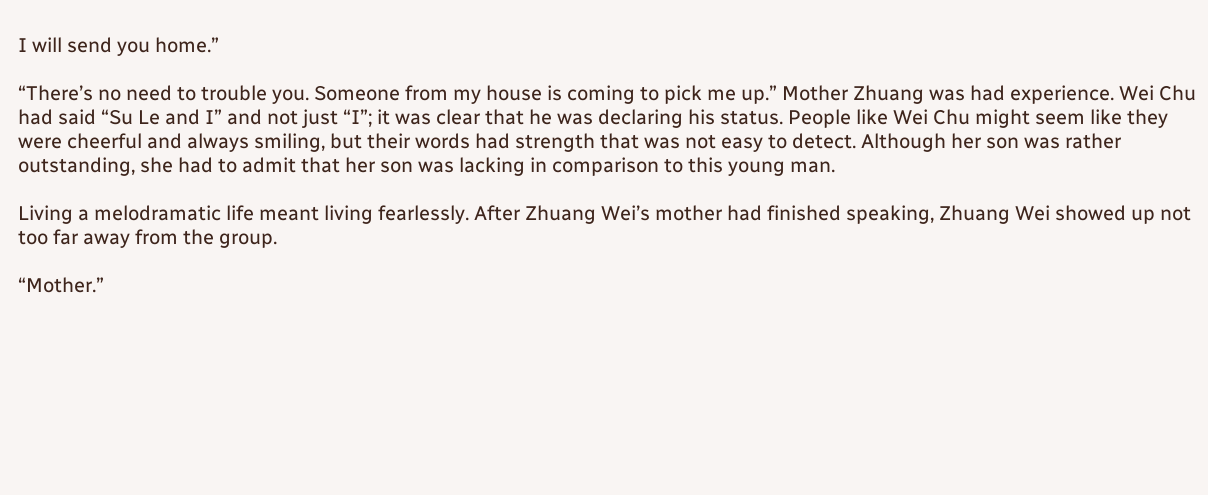I will send you home.”

“There’s no need to trouble you. Someone from my house is coming to pick me up.” Mother Zhuang was had experience. Wei Chu had said “Su Le and I” and not just “I”; it was clear that he was declaring his status. People like Wei Chu might seem like they were cheerful and always smiling, but their words had strength that was not easy to detect. Although her son was rather outstanding, she had to admit that her son was lacking in comparison to this young man.

Living a melodramatic life meant living fearlessly. After Zhuang Wei’s mother had finished speaking, Zhuang Wei showed up not too far away from the group.

“Mother.”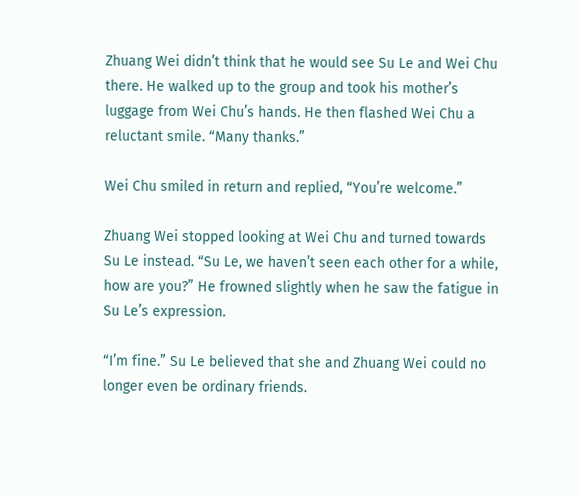Zhuang Wei didn’t think that he would see Su Le and Wei Chu there. He walked up to the group and took his mother’s luggage from Wei Chu’s hands. He then flashed Wei Chu a reluctant smile. “Many thanks.”

Wei Chu smiled in return and replied, “You’re welcome.”

Zhuang Wei stopped looking at Wei Chu and turned towards Su Le instead. “Su Le, we haven’t seen each other for a while, how are you?” He frowned slightly when he saw the fatigue in Su Le’s expression.

“I’m fine.” Su Le believed that she and Zhuang Wei could no longer even be ordinary friends.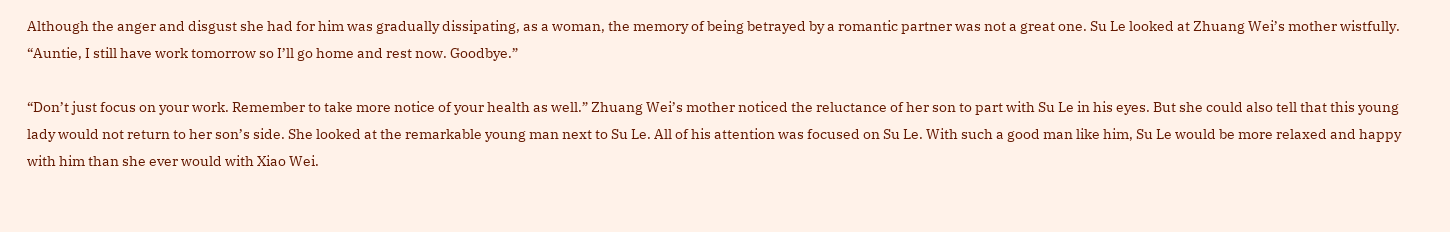Although the anger and disgust she had for him was gradually dissipating, as a woman, the memory of being betrayed by a romantic partner was not a great one. Su Le looked at Zhuang Wei’s mother wistfully. “Auntie, I still have work tomorrow so I’ll go home and rest now. Goodbye.”

“Don’t just focus on your work. Remember to take more notice of your health as well.” Zhuang Wei’s mother noticed the reluctance of her son to part with Su Le in his eyes. But she could also tell that this young lady would not return to her son’s side. She looked at the remarkable young man next to Su Le. All of his attention was focused on Su Le. With such a good man like him, Su Le would be more relaxed and happy with him than she ever would with Xiao Wei.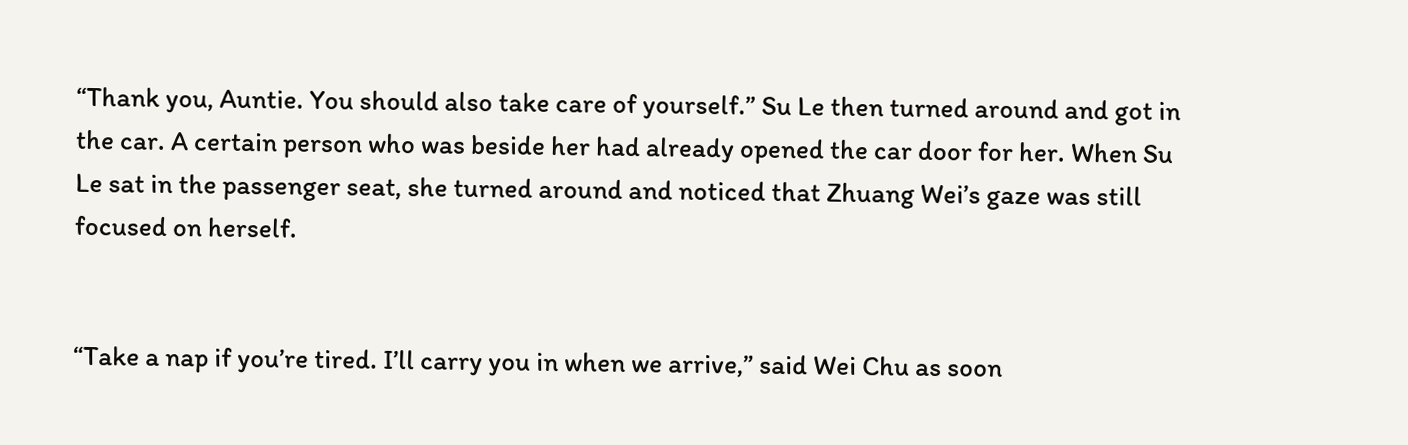“Thank you, Auntie. You should also take care of yourself.” Su Le then turned around and got in the car. A certain person who was beside her had already opened the car door for her. When Su Le sat in the passenger seat, she turned around and noticed that Zhuang Wei’s gaze was still focused on herself.


“Take a nap if you’re tired. I’ll carry you in when we arrive,” said Wei Chu as soon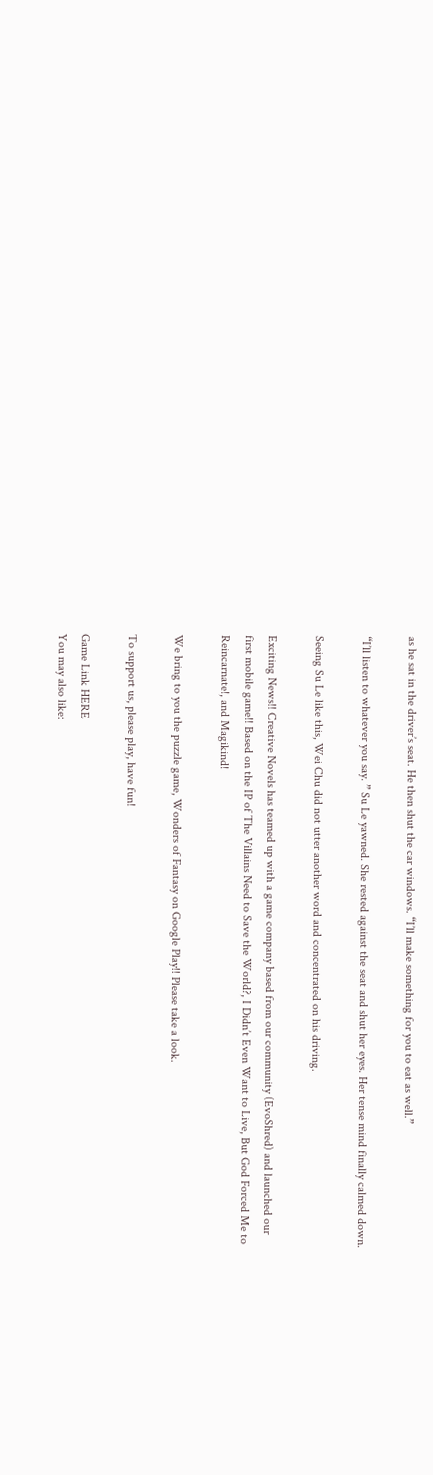as he sat in the driver’s seat. He then shut the car windows. “I’ll make something for you to eat as well.”

“I’ll listen to whatever you say. ” Su Le yawned. She rested against the seat and shut her eyes. Her tense mind finally calmed down.

Seeing Su Le like this, Wei Chu did not utter another word and concentrated on his driving.

Exciting News!! Creative Novels has teamed up with a game company based from our community (EvoShred) and launched our first mobile game!! Based on the IP of The Villains Need to Save the World?, I Didn’t Even Want to Live, But God Forced Me to Reincarnate!, and Magikind!

We bring to you the puzzle game, Wonders of Fantasy on Google Play!! Please take a look.

To support us, please play, have fun!

Game Link HERE
You may also like: